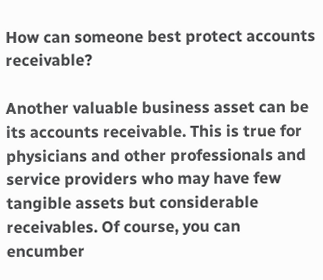How can someone best protect accounts receivable?

Another valuable business asset can be its accounts receivable. This is true for physicians and other professionals and service providers who may have few tangible assets but considerable receivables. Of course, you can encumber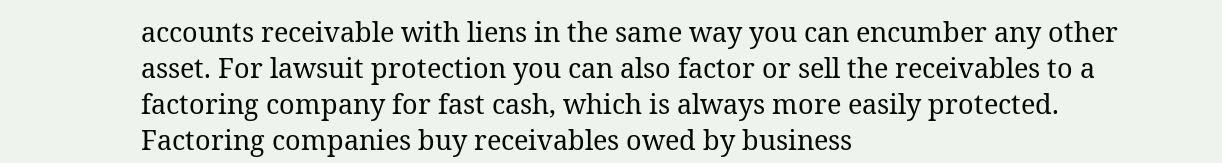accounts receivable with liens in the same way you can encumber any other asset. For lawsuit protection you can also factor or sell the receivables to a factoring company for fast cash, which is always more easily protected. Factoring companies buy receivables owed by business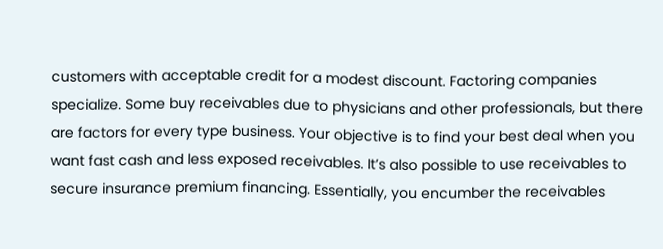customers with acceptable credit for a modest discount. Factoring companies specialize. Some buy receivables due to physicians and other professionals, but there are factors for every type business. Your objective is to find your best deal when you want fast cash and less exposed receivables. It’s also possible to use receivables to secure insurance premium financing. Essentially, you encumber the receivables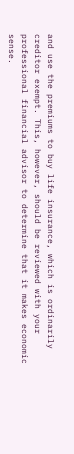and use the premiums to buy life insurance, which is ordinarily creditor exempt. This, however, should be reviewed with your professional financial advisor to determine that it makes economic sense.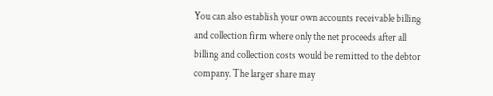You can also establish your own accounts receivable billing and collection firm where only the net proceeds after all billing and collection costs would be remitted to the debtor company. The larger share may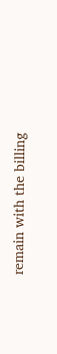remain with the billing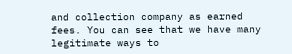and collection company as earned fees. You can see that we have many legitimate ways to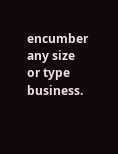encumber any size or type business.